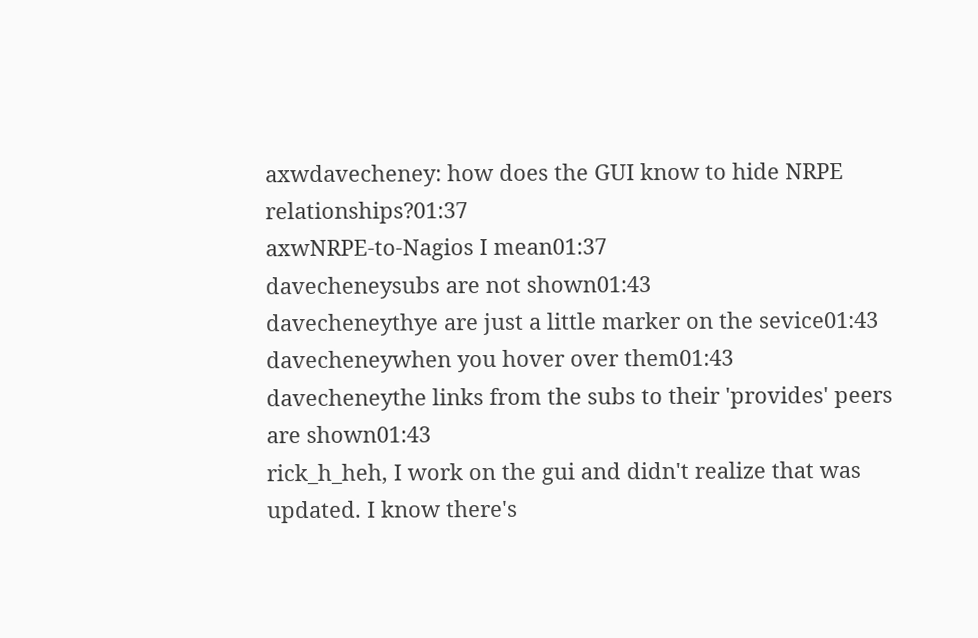axwdavecheney: how does the GUI know to hide NRPE relationships?01:37
axwNRPE-to-Nagios I mean01:37
davecheneysubs are not shown01:43
davecheneythye are just a little marker on the sevice01:43
davecheneywhen you hover over them01:43
davecheneythe links from the subs to their 'provides' peers are shown01:43
rick_h_heh, I work on the gui and didn't realize that was updated. I know there's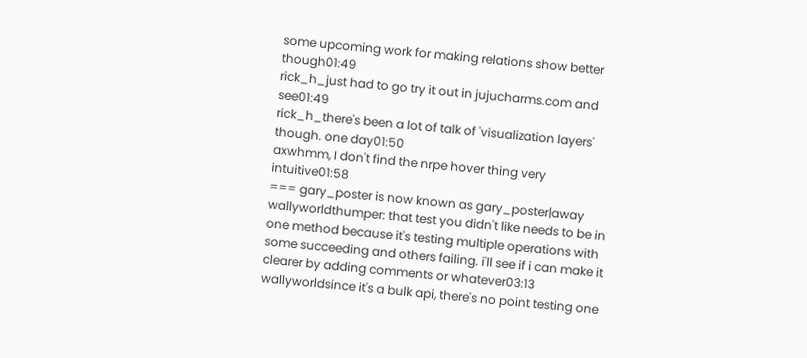some upcoming work for making relations show better though01:49
rick_h_just had to go try it out in jujucharms.com and see01:49
rick_h_there's been a lot of talk of 'visualization layers' though. one day01:50
axwhmm, I don't find the nrpe hover thing very intuitive01:58
=== gary_poster is now known as gary_poster|away
wallyworldthumper: that test you didn't like needs to be in one method because it's testing multiple operations with some succeeding and others failing. i'll see if i can make it clearer by adding comments or whatever03:13
wallyworldsince it's a bulk api, there's no point testing one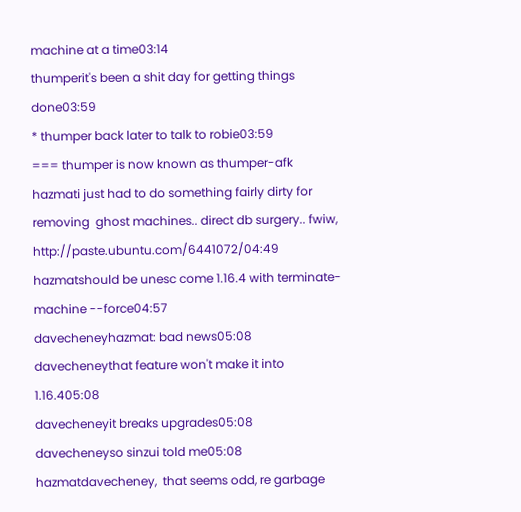machine at a time03:14
thumperit's been a shit day for getting things done03:59
* thumper back later to talk to robie03:59
=== thumper is now known as thumper-afk
hazmati just had to do something fairly dirty for removing  ghost machines.. direct db surgery.. fwiw, http://paste.ubuntu.com/6441072/04:49
hazmatshould be unesc come 1.16.4 with terminate-machine --force04:57
davecheneyhazmat: bad news05:08
davecheneythat feature won't make it into 1.16.405:08
davecheneyit breaks upgrades05:08
davecheneyso sinzui told me05:08
hazmatdavecheney,  that seems odd, re garbage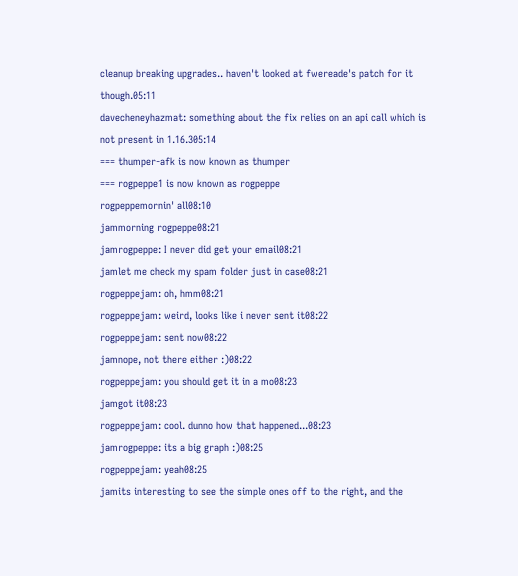cleanup breaking upgrades.. haven't looked at fwereade's patch for it though.05:11
davecheneyhazmat: something about the fix relies on an api call which is not present in 1.16.305:14
=== thumper-afk is now known as thumper
=== rogpeppe1 is now known as rogpeppe
rogpeppemornin' all08:10
jammorning rogpeppe08:21
jamrogpeppe: I never did get your email08:21
jamlet me check my spam folder just in case08:21
rogpeppejam: oh, hmm08:21
rogpeppejam: weird, looks like i never sent it08:22
rogpeppejam: sent now08:22
jamnope, not there either :)08:22
rogpeppejam: you should get it in a mo08:23
jamgot it08:23
rogpeppejam: cool. dunno how that happened...08:23
jamrogpeppe: its a big graph :)08:25
rogpeppejam: yeah08:25
jamits interesting to see the simple ones off to the right, and the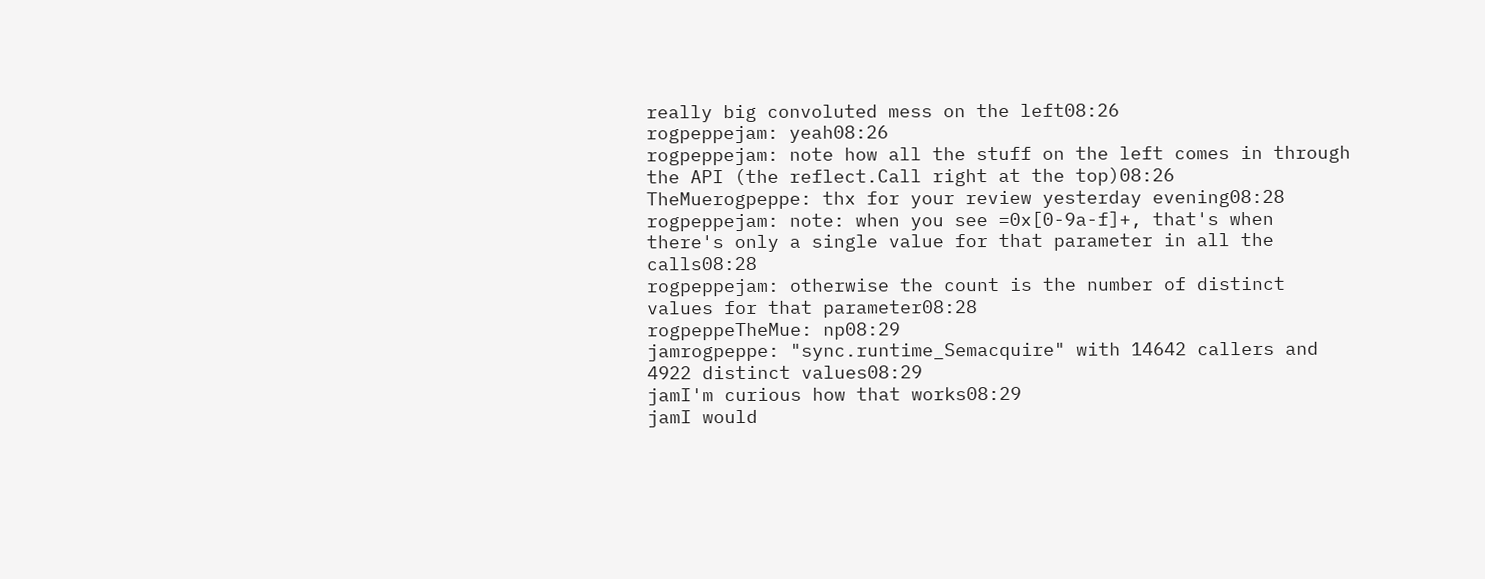really big convoluted mess on the left08:26
rogpeppejam: yeah08:26
rogpeppejam: note how all the stuff on the left comes in through the API (the reflect.Call right at the top)08:26
TheMuerogpeppe: thx for your review yesterday evening08:28
rogpeppejam: note: when you see =0x[0-9a-f]+, that's when there's only a single value for that parameter in all the calls08:28
rogpeppejam: otherwise the count is the number of distinct values for that parameter08:28
rogpeppeTheMue: np08:29
jamrogpeppe: "sync.runtime_Semacquire" with 14642 callers and 4922 distinct values08:29
jamI'm curious how that works08:29
jamI would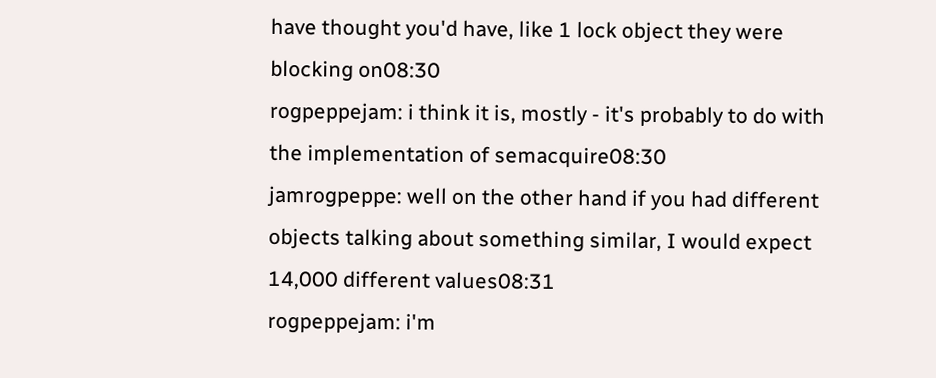have thought you'd have, like 1 lock object they were blocking on08:30
rogpeppejam: i think it is, mostly - it's probably to do with the implementation of semacquire08:30
jamrogpeppe: well on the other hand if you had different objects talking about something similar, I would expect 14,000 different values08:31
rogpeppejam: i'm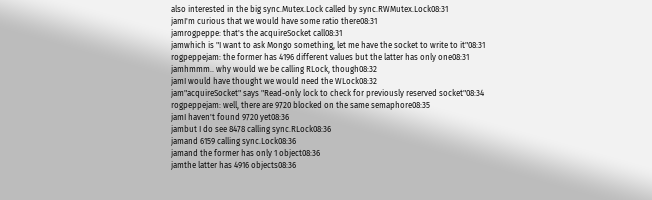also interested in the big sync.Mutex.Lock called by sync.RWMutex.Lock08:31
jamI'm curious that we would have some ratio there08:31
jamrogpeppe: that's the acquireSocket call08:31
jamwhich is "I want to ask Mongo something, let me have the socket to write to it"08:31
rogpeppejam: the former has 4196 different values but the latter has only one08:31
jamhmmm.. why would we be calling RLock, though08:32
jamI would have thought we would need the WLock08:32
jam"acquireSocket" says "Read-only lock to check for previously reserved socket"08:34
rogpeppejam: well, there are 9720 blocked on the same semaphore08:35
jamI haven't found 9720 yet08:36
jambut I do see 8478 calling sync.RLock08:36
jamand 6159 calling sync.Lock08:36
jamand the former has only 1 object08:36
jamthe latter has 4916 objects08:36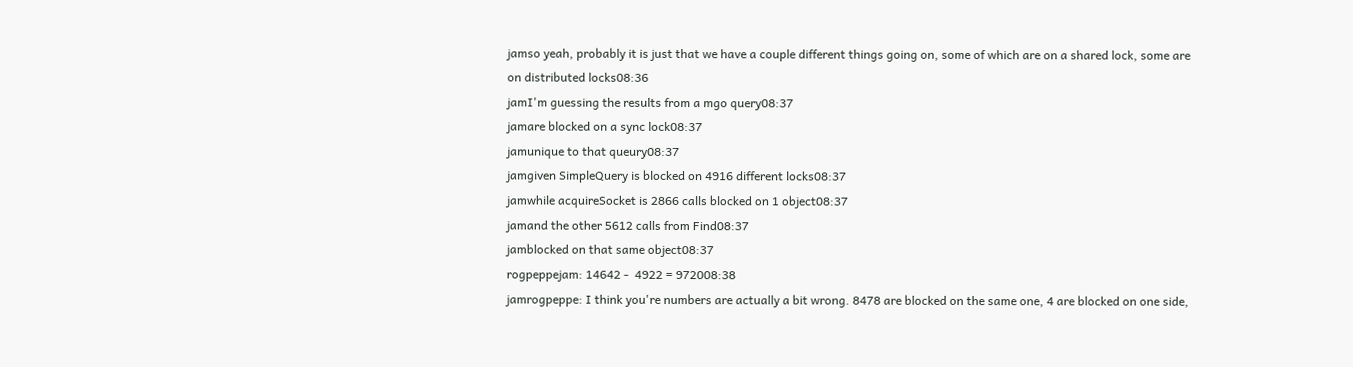jamso yeah, probably it is just that we have a couple different things going on, some of which are on a shared lock, some are on distributed locks08:36
jamI'm guessing the results from a mgo query08:37
jamare blocked on a sync lock08:37
jamunique to that queury08:37
jamgiven SimpleQuery is blocked on 4916 different locks08:37
jamwhile acquireSocket is 2866 calls blocked on 1 object08:37
jamand the other 5612 calls from Find08:37
jamblocked on that same object08:37
rogpeppejam: 14642 -  4922 = 972008:38
jamrogpeppe: I think you're numbers are actually a bit wrong. 8478 are blocked on the same one, 4 are blocked on one side,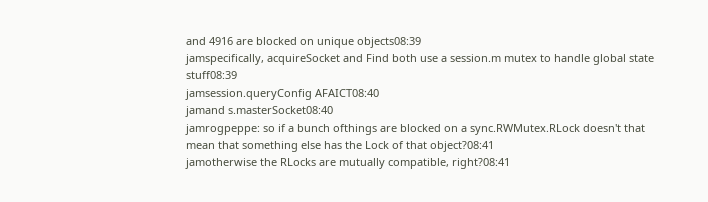and 4916 are blocked on unique objects08:39
jamspecifically, acquireSocket and Find both use a session.m mutex to handle global state stuff08:39
jamsession.queryConfig AFAICT08:40
jamand s.masterSocket08:40
jamrogpeppe: so if a bunch ofthings are blocked on a sync.RWMutex.RLock doesn't that mean that something else has the Lock of that object?08:41
jamotherwise the RLocks are mutually compatible, right?08:41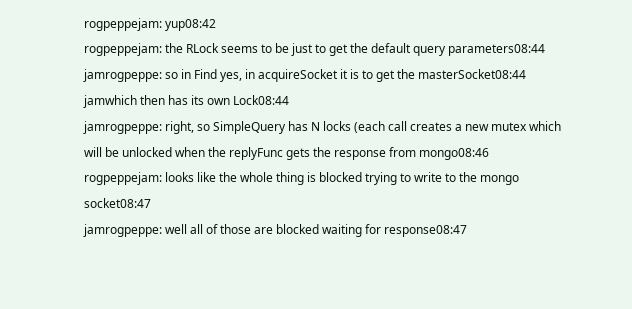rogpeppejam: yup08:42
rogpeppejam: the RLock seems to be just to get the default query parameters08:44
jamrogpeppe: so in Find yes, in acquireSocket it is to get the masterSocket08:44
jamwhich then has its own Lock08:44
jamrogpeppe: right, so SimpleQuery has N locks (each call creates a new mutex which will be unlocked when the replyFunc gets the response from mongo08:46
rogpeppejam: looks like the whole thing is blocked trying to write to the mongo socket08:47
jamrogpeppe: well all of those are blocked waiting for response08:47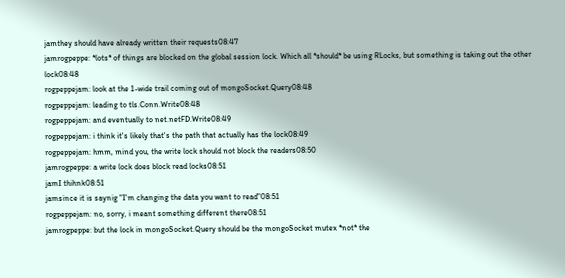jamthey should have already written their requests08:47
jamrogpeppe: *lots* of things are blocked on the global session lock. Which all *should* be using RLocks, but something is taking out the other lock08:48
rogpeppejam: look at the 1-wide trail coming out of mongoSocket.Query08:48
rogpeppejam: leading to tls.Conn.Write08:48
rogpeppejam: and eventually to net.netFD.Write08:49
rogpeppejam: i think it's likely that's the path that actually has the lock08:49
rogpeppejam: hmm, mind you, the write lock should not block the readers08:50
jamrogpeppe: a write lock does block read locks08:51
jamI thihnk08:51
jamsince it is saynig "I'm changing the data you want to read"08:51
rogpeppejam: no, sorry, i meant something different there08:51
jamrogpeppe: but the lock in mongoSocket.Query should be the mongoSocket mutex *not* the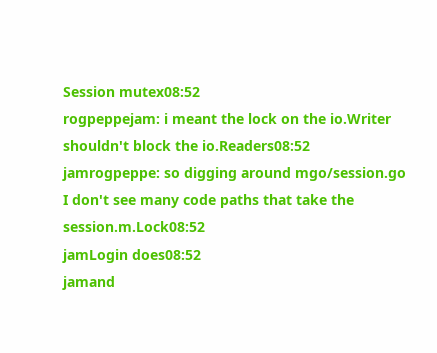Session mutex08:52
rogpeppejam: i meant the lock on the io.Writer shouldn't block the io.Readers08:52
jamrogpeppe: so digging around mgo/session.go I don't see many code paths that take the session.m.Lock08:52
jamLogin does08:52
jamand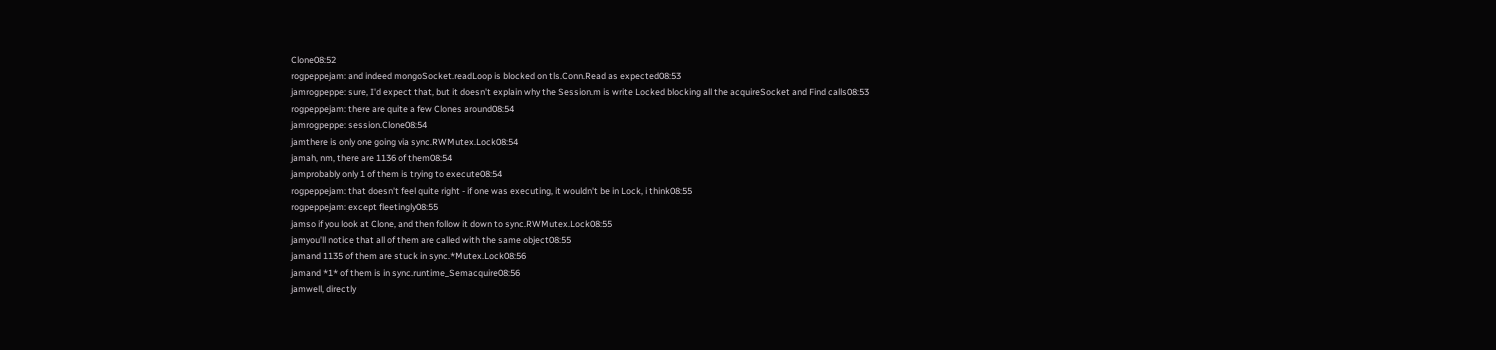Clone08:52
rogpeppejam: and indeed mongoSocket.readLoop is blocked on tls.Conn.Read as expected08:53
jamrogpeppe: sure, I'd expect that, but it doesn't explain why the Session.m is write Locked blocking all the acquireSocket and Find calls08:53
rogpeppejam: there are quite a few Clones around08:54
jamrogpeppe: session.Clone08:54
jamthere is only one going via sync.RWMutex.Lock08:54
jamah, nm, there are 1136 of them08:54
jamprobably only 1 of them is trying to execute08:54
rogpeppejam: that doesn't feel quite right - if one was executing, it wouldn't be in Lock, i think08:55
rogpeppejam: except fleetingly08:55
jamso if you look at Clone, and then follow it down to sync.RWMutex.Lock08:55
jamyou'll notice that all of them are called with the same object08:55
jamand 1135 of them are stuck in sync.*Mutex.Lock08:56
jamand *1* of them is in sync.runtime_Semacquire08:56
jamwell, directly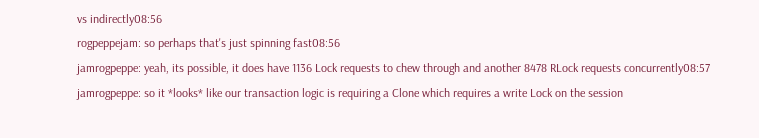vs indirectly08:56
rogpeppejam: so perhaps that's just spinning fast08:56
jamrogpeppe: yeah, its possible, it does have 1136 Lock requests to chew through and another 8478 RLock requests concurrently08:57
jamrogpeppe: so it *looks* like our transaction logic is requiring a Clone which requires a write Lock on the session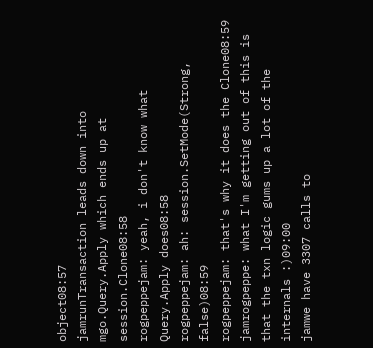object08:57
jamrunTransaction leads down into mgo.Query.Apply which ends up at session.Clone08:58
rogpeppejam: yeah, i don't know what Query.Apply does08:58
rogpeppejam: ah: session.SetMode(Strong, false)08:59
rogpeppejam: that's why it does the Clone08:59
jamrogpeppe: what I'm getting out of this is that the txn logic gums up a lot of the internals :)09:00
jamwe have 3307 calls to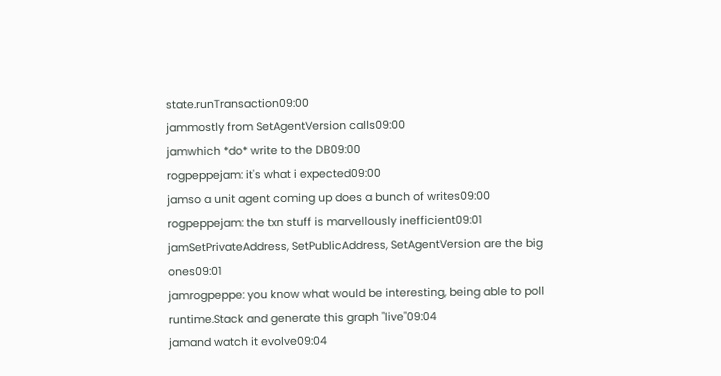state.runTransaction09:00
jammostly from SetAgentVersion calls09:00
jamwhich *do* write to the DB09:00
rogpeppejam: it's what i expected09:00
jamso a unit agent coming up does a bunch of writes09:00
rogpeppejam: the txn stuff is marvellously inefficient09:01
jamSetPrivateAddress, SetPublicAddress, SetAgentVersion are the big ones09:01
jamrogpeppe: you know what would be interesting, being able to poll runtime.Stack and generate this graph "live"09:04
jamand watch it evolve09:04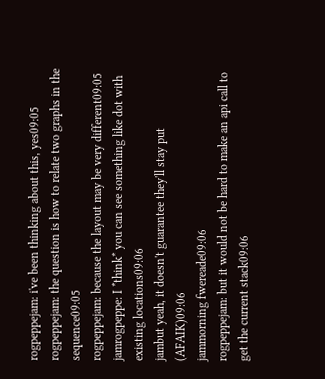rogpeppejam: i've been thinking about this, yes09:05
rogpeppejam: the question is how to relate two graphs in the sequence09:05
rogpeppejam: because the layout may be very different09:05
jamrogpeppe: I *think* you can see something like dot with existing locations09:06
jambut yeah, it doesn't guarantee they'll stay put (AFAIK)09:06
jammorning fwereade09:06
rogpeppejam: but it would not be hard to make an api call to get the current stack09:06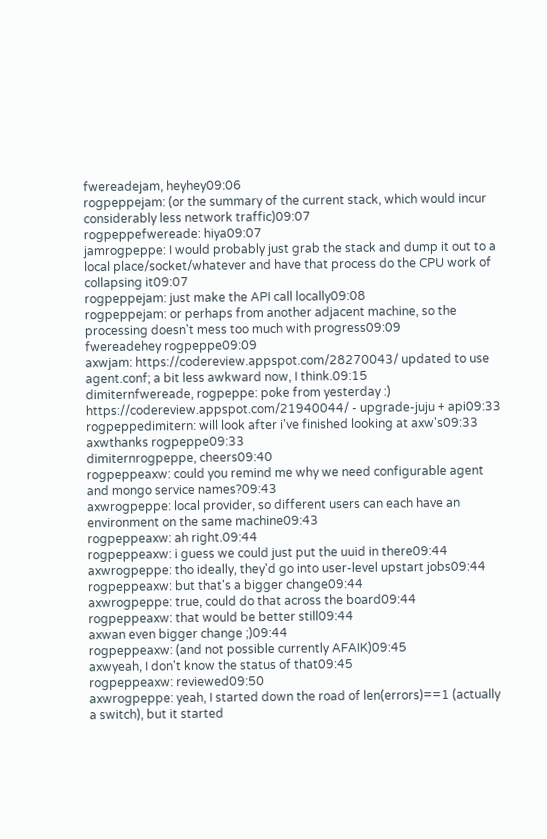fwereadejam, heyhey09:06
rogpeppejam: (or the summary of the current stack, which would incur considerably less network traffic)09:07
rogpeppefwereade: hiya09:07
jamrogpeppe: I would probably just grab the stack and dump it out to a local place/socket/whatever and have that process do the CPU work of collapsing it09:07
rogpeppejam: just make the API call locally09:08
rogpeppejam: or perhaps from another adjacent machine, so the processing doesn't mess too much with progress09:09
fwereadehey rogpeppe09:09
axwjam: https://codereview.appspot.com/28270043/ updated to use agent.conf; a bit less awkward now, I think.09:15
dimiternfwereade, rogpeppe: poke from yesterday :) https://codereview.appspot.com/21940044/ - upgrade-juju + api09:33
rogpeppedimitern: will look after i've finished looking at axw's09:33
axwthanks rogpeppe09:33
dimiternrogpeppe, cheers09:40
rogpeppeaxw: could you remind me why we need configurable agent and mongo service names?09:43
axwrogpeppe: local provider, so different users can each have an environment on the same machine09:43
rogpeppeaxw: ah right.09:44
rogpeppeaxw: i guess we could just put the uuid in there09:44
axwrogpeppe: tho ideally, they'd go into user-level upstart jobs09:44
rogpeppeaxw: but that's a bigger change09:44
axwrogpeppe: true, could do that across the board09:44
rogpeppeaxw: that would be better still09:44
axwan even bigger change ;)09:44
rogpeppeaxw: (and not possible currently AFAIK)09:45
axwyeah, I don't know the status of that09:45
rogpeppeaxw: reviewed09:50
axwrogpeppe: yeah, I started down the road of len(errors)==1 (actually a switch), but it started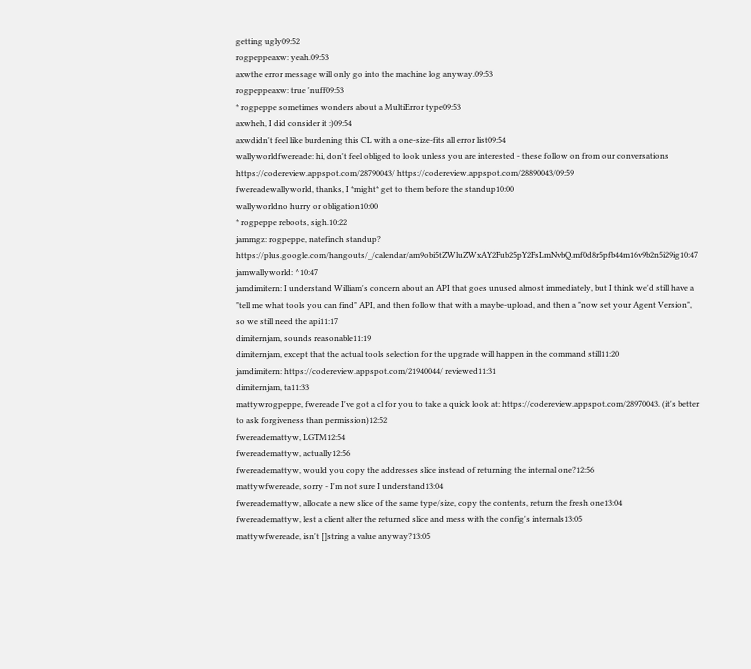getting ugly09:52
rogpeppeaxw: yeah.09:53
axwthe error message will only go into the machine log anyway.09:53
rogpeppeaxw: true 'nuff09:53
* rogpeppe sometimes wonders about a MultiError type09:53
axwheh, I did consider it :)09:54
axwdidn't feel like burdening this CL with a one-size-fits all error list09:54
wallyworldfwereade: hi, don't feel obliged to look unless you are interested - these follow on from our conversations https://codereview.appspot.com/28790043/ https://codereview.appspot.com/28890043/09:59
fwereadewallyworld, thanks, I *might* get to them before the standup10:00
wallyworldno hurry or obligation10:00
* rogpeppe reboots, sigh.10:22
jammgz: rogpeppe, natefinch standup? https://plus.google.com/hangouts/_/calendar/am9obi5tZWluZWxAY2Fub25pY2FsLmNvbQ.mf0d8r5pfb44m16v9b2n5i29ig10:47
jamwallyworld: ^10:47
jamdimitern: I understand William's concern about an API that goes unused almost immediately, but I think we'd still have a "tell me what tools you can find" API, and then follow that with a maybe-upload, and then a "now set your Agent Version", so we still need the api11:17
dimiternjam, sounds reasonable11:19
dimiternjam, except that the actual tools selection for the upgrade will happen in the command still11:20
jamdimitern: https://codereview.appspot.com/21940044/ reviewed11:31
dimiternjam, ta11:33
mattywrogpeppe, fwereade I've got a cl for you to take a quick look at: https://codereview.appspot.com/28970043. (it's better to ask forgiveness than permission)12:52
fwereademattyw, LGTM12:54
fwereademattyw, actually12:56
fwereademattyw, would you copy the addresses slice instead of returning the internal one?12:56
mattywfwereade, sorry - I'm not sure I understand13:04
fwereademattyw, allocate a new slice of the same type/size, copy the contents, return the fresh one13:04
fwereademattyw, lest a client alter the returned slice and mess with the config's internals13:05
mattywfwereade, isn't []string a value anyway?13:05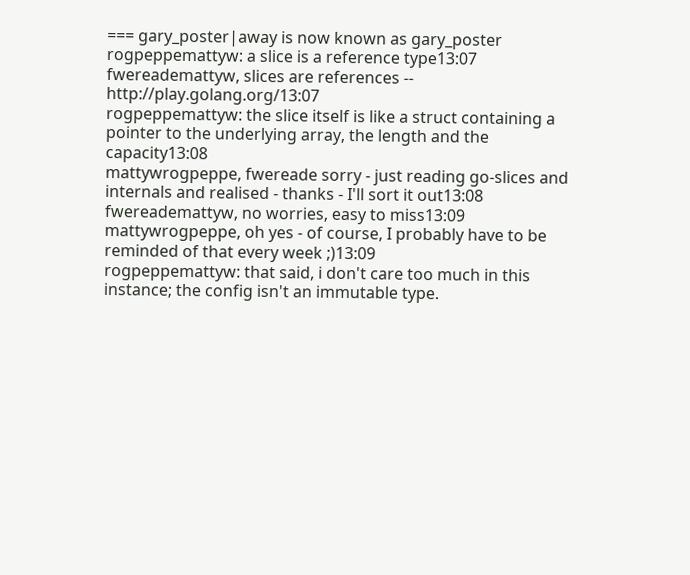=== gary_poster|away is now known as gary_poster
rogpeppemattyw: a slice is a reference type13:07
fwereademattyw, slices are references -- http://play.golang.org/13:07
rogpeppemattyw: the slice itself is like a struct containing a pointer to the underlying array, the length and the capacity13:08
mattywrogpeppe, fwereade sorry - just reading go-slices and internals and realised - thanks - I'll sort it out13:08
fwereademattyw, no worries, easy to miss13:09
mattywrogpeppe, oh yes - of course, I probably have to be reminded of that every week ;)13:09
rogpeppemattyw: that said, i don't care too much in this instance; the config isn't an immutable type.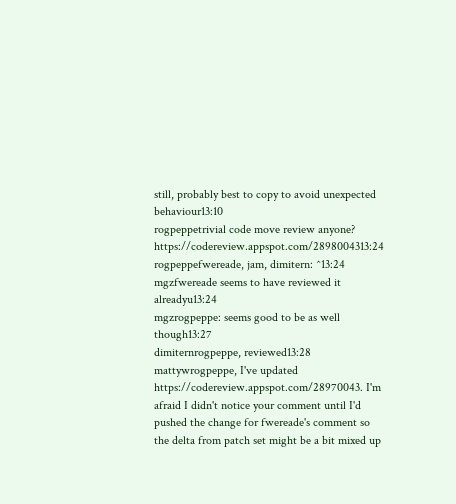still, probably best to copy to avoid unexpected behaviour13:10
rogpeppetrivial code move review anyone? https://codereview.appspot.com/2898004313:24
rogpeppefwereade, jam, dimitern: ^13:24
mgzfwereade seems to have reviewed it alreadyu13:24
mgzrogpeppe: seems good to be as well though13:27
dimiternrogpeppe, reviewed13:28
mattywrogpeppe, I've updated https://codereview.appspot.com/28970043. I'm afraid I didn't notice your comment until I'd pushed the change for fwereade's comment so the delta from patch set might be a bit mixed up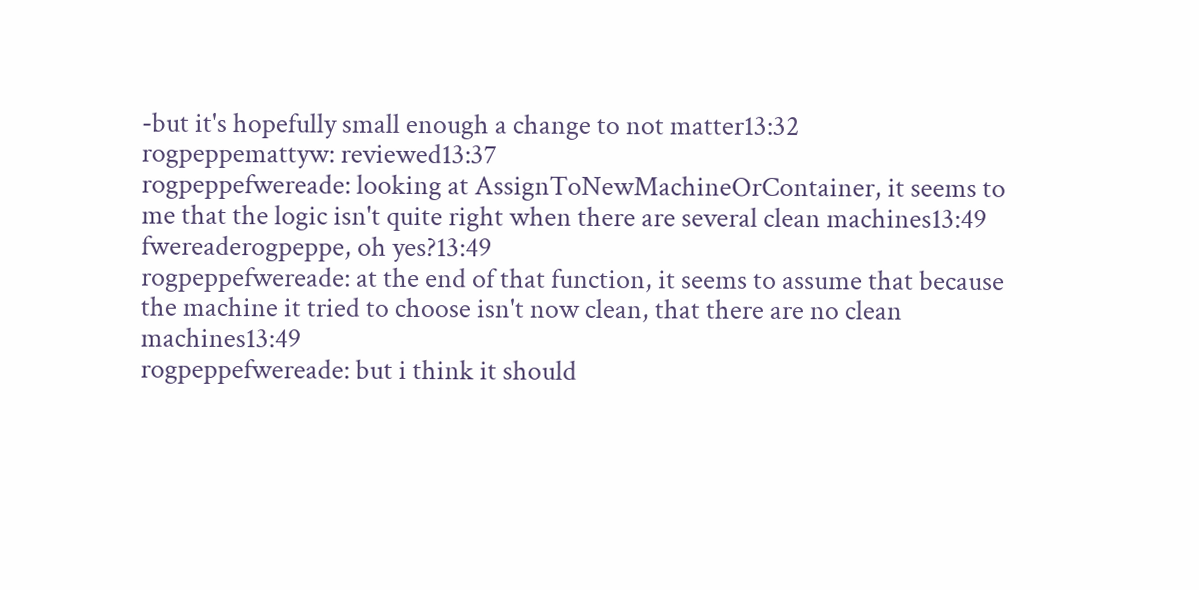-but it's hopefully small enough a change to not matter13:32
rogpeppemattyw: reviewed13:37
rogpeppefwereade: looking at AssignToNewMachineOrContainer, it seems to me that the logic isn't quite right when there are several clean machines13:49
fwereaderogpeppe, oh yes?13:49
rogpeppefwereade: at the end of that function, it seems to assume that because the machine it tried to choose isn't now clean, that there are no clean machines13:49
rogpeppefwereade: but i think it should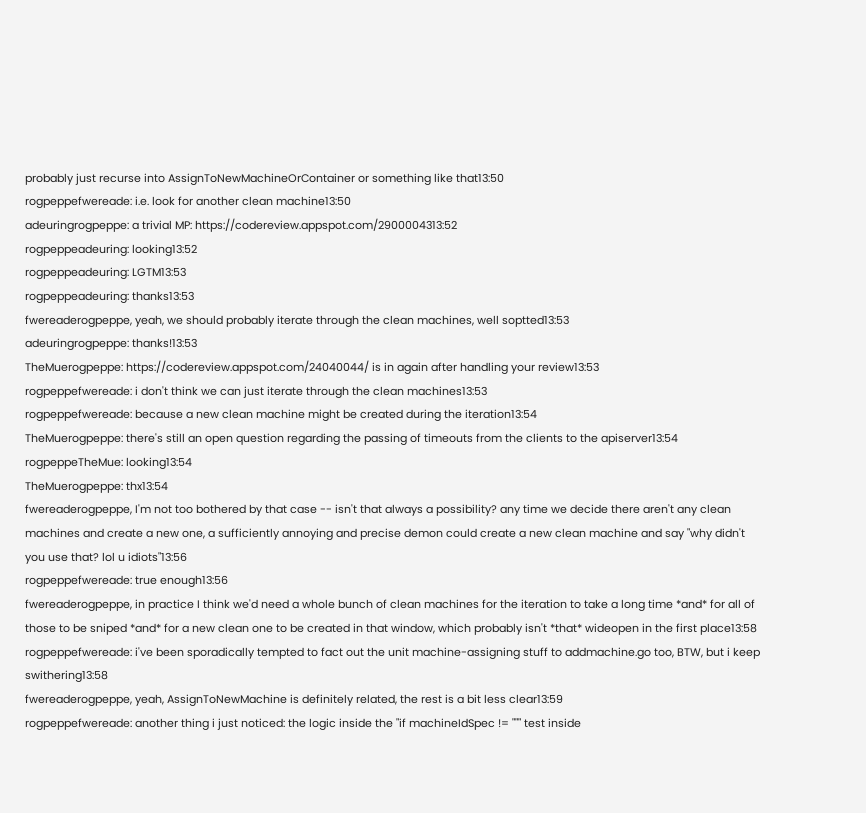probably just recurse into AssignToNewMachineOrContainer or something like that13:50
rogpeppefwereade: i.e. look for another clean machine13:50
adeuringrogpeppe: a trivial MP: https://codereview.appspot.com/2900004313:52
rogpeppeadeuring: looking13:52
rogpeppeadeuring: LGTM13:53
rogpeppeadeuring: thanks13:53
fwereaderogpeppe, yeah, we should probably iterate through the clean machines, well soptted13:53
adeuringrogpeppe: thanks!13:53
TheMuerogpeppe: https://codereview.appspot.com/24040044/ is in again after handling your review13:53
rogpeppefwereade: i don't think we can just iterate through the clean machines13:53
rogpeppefwereade: because a new clean machine might be created during the iteration13:54
TheMuerogpeppe: there's still an open question regarding the passing of timeouts from the clients to the apiserver13:54
rogpeppeTheMue: looking13:54
TheMuerogpeppe: thx13:54
fwereaderogpeppe, I'm not too bothered by that case -- isn't that always a possibility? any time we decide there aren't any clean machines and create a new one, a sufficiently annoying and precise demon could create a new clean machine and say "why didn't you use that? lol u idiots"13:56
rogpeppefwereade: true enough13:56
fwereaderogpeppe, in practice I think we'd need a whole bunch of clean machines for the iteration to take a long time *and* for all of those to be sniped *and* for a new clean one to be created in that window, which probably isn't *that* wideopen in the first place13:58
rogpeppefwereade: i've been sporadically tempted to fact out the unit machine-assigning stuff to addmachine.go too, BTW, but i keep swithering13:58
fwereaderogpeppe, yeah, AssignToNewMachine is definitely related, the rest is a bit less clear13:59
rogpeppefwereade: another thing i just noticed: the logic inside the "if machineIdSpec != """ test inside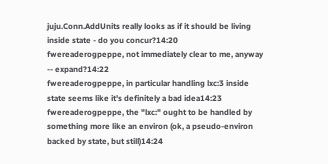juju.Conn.AddUnits really looks as if it should be living inside state - do you concur?14:20
fwereaderogpeppe, not immediately clear to me, anyway -- expand?14:22
fwereaderogpeppe, in particular handling lxc:3 inside state seems like it's definitely a bad idea14:23
fwereaderogpeppe, the "lxc:" ought to be handled by something more like an environ (ok, a pseudo-environ backed by state, but still)14:24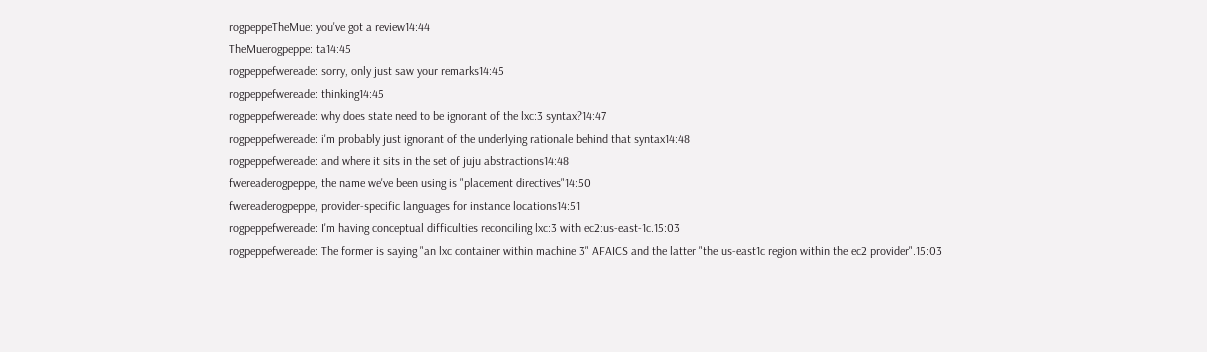rogpeppeTheMue: you've got a review14:44
TheMuerogpeppe: ta14:45
rogpeppefwereade: sorry, only just saw your remarks14:45
rogpeppefwereade: thinking14:45
rogpeppefwereade: why does state need to be ignorant of the lxc:3 syntax?14:47
rogpeppefwereade: i'm probably just ignorant of the underlying rationale behind that syntax14:48
rogpeppefwereade: and where it sits in the set of juju abstractions14:48
fwereaderogpeppe, the name we've been using is "placement directives"14:50
fwereaderogpeppe, provider-specific languages for instance locations14:51
rogpeppefwereade: I'm having conceptual difficulties reconciling lxc:3 with ec2:us-east-1c.15:03
rogpeppefwereade: The former is saying "an lxc container within machine 3" AFAICS and the latter "the us-east1c region within the ec2 provider".15:03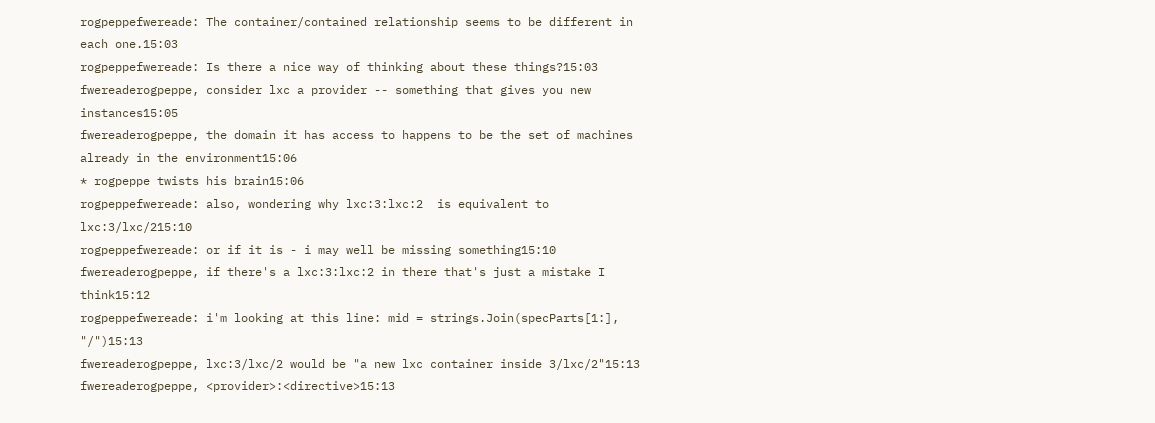rogpeppefwereade: The container/contained relationship seems to be different in each one.15:03
rogpeppefwereade: Is there a nice way of thinking about these things?15:03
fwereaderogpeppe, consider lxc a provider -- something that gives you new instances15:05
fwereaderogpeppe, the domain it has access to happens to be the set of machines already in the environment15:06
* rogpeppe twists his brain15:06
rogpeppefwereade: also, wondering why lxc:3:lxc:2  is equivalent to lxc:3/lxc/215:10
rogpeppefwereade: or if it is - i may well be missing something15:10
fwereaderogpeppe, if there's a lxc:3:lxc:2 in there that's just a mistake I think15:12
rogpeppefwereade: i'm looking at this line: mid = strings.Join(specParts[1:], "/")15:13
fwereaderogpeppe, lxc:3/lxc/2 would be "a new lxc container inside 3/lxc/2"15:13
fwereaderogpeppe, <provider>:<directive>15:13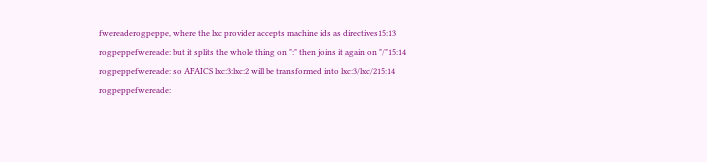fwereaderogpeppe, where the lxc provider accepts machine ids as directives15:13
rogpeppefwereade: but it splits the whole thing on ":" then joins it again on "/"15:14
rogpeppefwereade: so AFAICS lxc:3:lxc:2 will be transformed into lxc:3/lxc/215:14
rogpeppefwereade: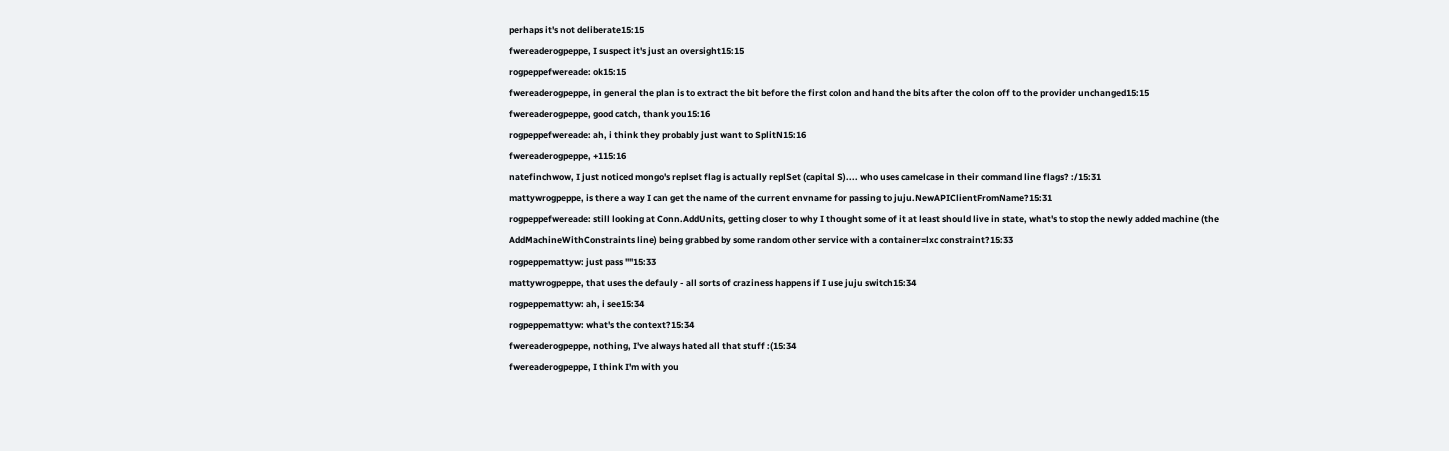perhaps it's not deliberate15:15
fwereaderogpeppe, I suspect it's just an oversight15:15
rogpeppefwereade: ok15:15
fwereaderogpeppe, in general the plan is to extract the bit before the first colon and hand the bits after the colon off to the provider unchanged15:15
fwereaderogpeppe, good catch, thank you15:16
rogpeppefwereade: ah, i think they probably just want to SplitN15:16
fwereaderogpeppe, +115:16
natefinchwow, I just noticed mongo's replset flag is actually replSet (capital S).... who uses camelcase in their command line flags? :/15:31
mattywrogpeppe, is there a way I can get the name of the current envname for passing to juju.NewAPIClientFromName?15:31
rogpeppefwereade: still looking at Conn.AddUnits, getting closer to why I thought some of it at least should live in state, what's to stop the newly added machine (the AddMachineWithConstraints line) being grabbed by some random other service with a container=lxc constraint?15:33
rogpeppemattyw: just pass ""15:33
mattywrogpeppe, that uses the defauly - all sorts of craziness happens if I use juju switch15:34
rogpeppemattyw: ah, i see15:34
rogpeppemattyw: what's the context?15:34
fwereaderogpeppe, nothing, I've always hated all that stuff :(15:34
fwereaderogpeppe, I think I'm with you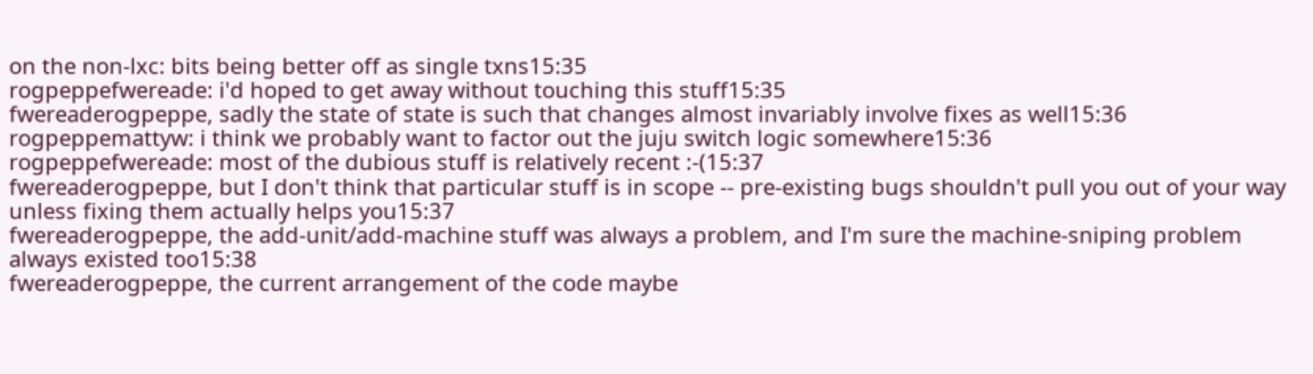on the non-lxc: bits being better off as single txns15:35
rogpeppefwereade: i'd hoped to get away without touching this stuff15:35
fwereaderogpeppe, sadly the state of state is such that changes almost invariably involve fixes as well15:36
rogpeppemattyw: i think we probably want to factor out the juju switch logic somewhere15:36
rogpeppefwereade: most of the dubious stuff is relatively recent :-(15:37
fwereaderogpeppe, but I don't think that particular stuff is in scope -- pre-existing bugs shouldn't pull you out of your way unless fixing them actually helps you15:37
fwereaderogpeppe, the add-unit/add-machine stuff was always a problem, and I'm sure the machine-sniping problem always existed too15:38
fwereaderogpeppe, the current arrangement of the code maybe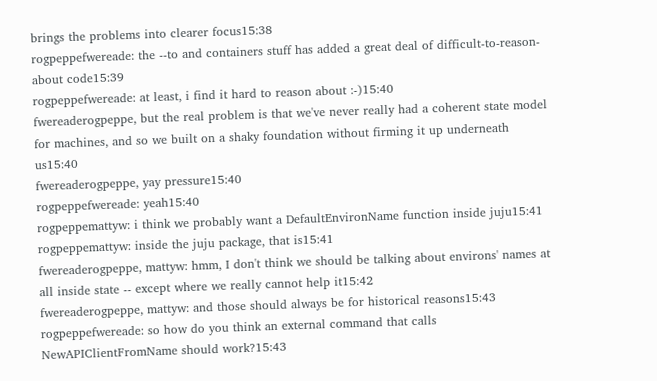brings the problems into clearer focus15:38
rogpeppefwereade: the --to and containers stuff has added a great deal of difficult-to-reason-about code15:39
rogpeppefwereade: at least, i find it hard to reason about :-)15:40
fwereaderogpeppe, but the real problem is that we've never really had a coherent state model for machines, and so we built on a shaky foundation without firming it up underneath us15:40
fwereaderogpeppe, yay pressure15:40
rogpeppefwereade: yeah15:40
rogpeppemattyw: i think we probably want a DefaultEnvironName function inside juju15:41
rogpeppemattyw: inside the juju package, that is15:41
fwereaderogpeppe, mattyw: hmm, I don't think we should be talking about environs' names at all inside state -- except where we really cannot help it15:42
fwereaderogpeppe, mattyw: and those should always be for historical reasons15:43
rogpeppefwereade: so how do you think an external command that calls NewAPIClientFromName should work?15:43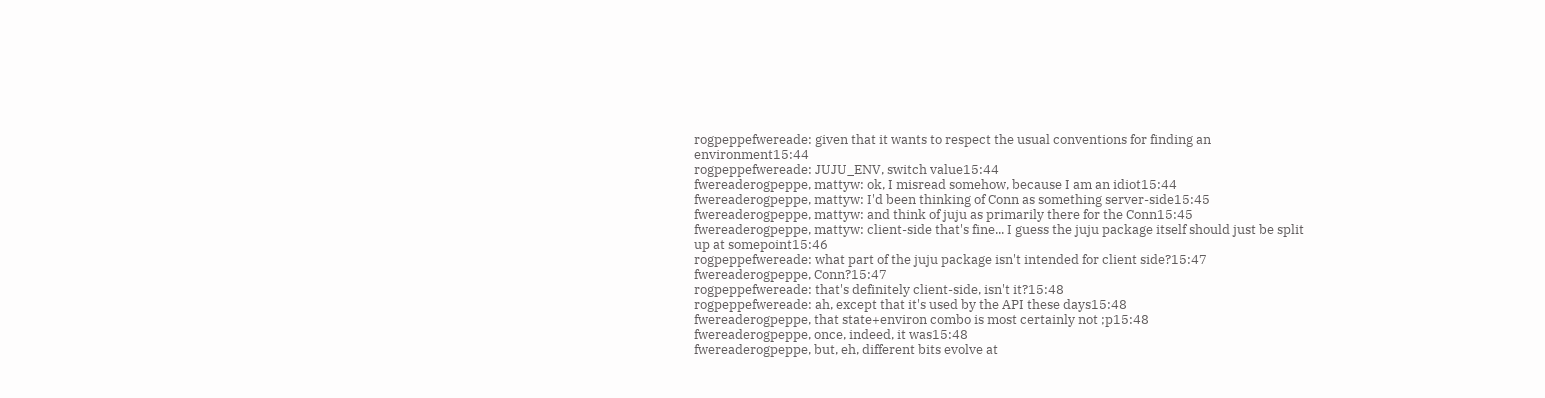rogpeppefwereade: given that it wants to respect the usual conventions for finding an environment15:44
rogpeppefwereade: JUJU_ENV, switch value15:44
fwereaderogpeppe, mattyw: ok, I misread somehow, because I am an idiot15:44
fwereaderogpeppe, mattyw: I'd been thinking of Conn as something server-side15:45
fwereaderogpeppe, mattyw: and think of juju as primarily there for the Conn15:45
fwereaderogpeppe, mattyw: client-side that's fine... I guess the juju package itself should just be split up at somepoint15:46
rogpeppefwereade: what part of the juju package isn't intended for client side?15:47
fwereaderogpeppe, Conn?15:47
rogpeppefwereade: that's definitely client-side, isn't it?15:48
rogpeppefwereade: ah, except that it's used by the API these days15:48
fwereaderogpeppe, that state+environ combo is most certainly not ;p15:48
fwereaderogpeppe, once, indeed, it was15:48
fwereaderogpeppe, but, eh, different bits evolve at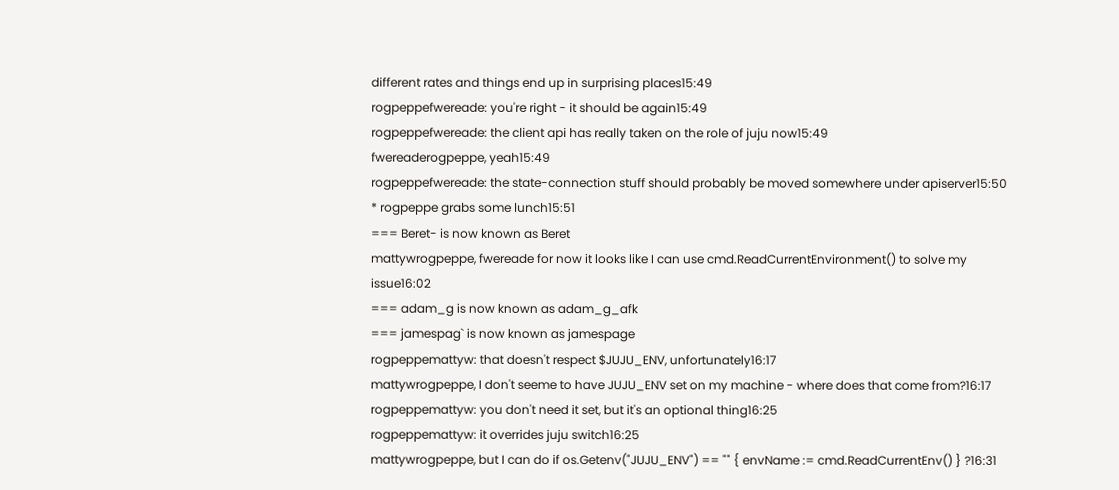different rates and things end up in surprising places15:49
rogpeppefwereade: you're right - it should be again15:49
rogpeppefwereade: the client api has really taken on the role of juju now15:49
fwereaderogpeppe, yeah15:49
rogpeppefwereade: the state-connection stuff should probably be moved somewhere under apiserver15:50
* rogpeppe grabs some lunch15:51
=== Beret- is now known as Beret
mattywrogpeppe, fwereade for now it looks like I can use cmd.ReadCurrentEnvironment() to solve my issue16:02
=== adam_g is now known as adam_g_afk
=== jamespag` is now known as jamespage
rogpeppemattyw: that doesn't respect $JUJU_ENV, unfortunately16:17
mattywrogpeppe, I don't seeme to have JUJU_ENV set on my machine - where does that come from?16:17
rogpeppemattyw: you don't need it set, but it's an optional thing16:25
rogpeppemattyw: it overrides juju switch16:25
mattywrogpeppe, but I can do if os.Getenv("JUJU_ENV") == "" { envName := cmd.ReadCurrentEnv() } ?16:31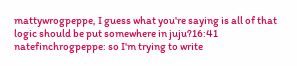mattywrogpeppe, I guess what you're saying is all of that logic should be put somewhere in juju?16:41
natefinchrogpeppe: so I'm trying to write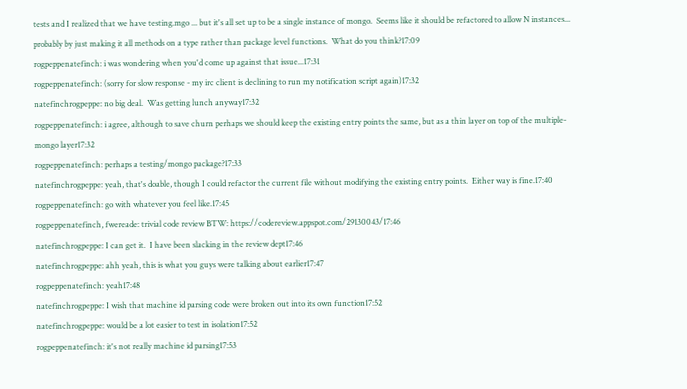tests and I realized that we have testing.mgo ... but it's all set up to be a single instance of mongo.  Seems like it should be refactored to allow N instances... probably by just making it all methods on a type rather than package level functions.  What do you think?17:09
rogpeppenatefinch: i was wondering when you'd come up against that issue...17:31
rogpeppenatefinch: (sorry for slow response - my irc client is declining to run my notification script again)17:32
natefinchrogpeppe: no big deal.  Was getting lunch anyway17:32
rogpeppenatefinch: i agree, although to save churn perhaps we should keep the existing entry points the same, but as a thin layer on top of the multiple-mongo layer17:32
rogpeppenatefinch: perhaps a testing/mongo package?17:33
natefinchrogpeppe: yeah, that's doable, though I could refactor the current file without modifying the existing entry points.  Either way is fine.17:40
rogpeppenatefinch: go with whatever you feel like.17:45
rogpeppenatefinch, fwereade: trivial code review BTW: https://codereview.appspot.com/29130043/17:46
natefinchrogpeppe: I can get it.  I have been slacking in the review dept17:46
natefinchrogpeppe: ahh yeah, this is what you guys were talking about earlier17:47
rogpeppenatefinch: yeah17:48
natefinchrogpeppe: I wish that machine id parsing code were broken out into its own function17:52
natefinchrogpeppe: would be a lot easier to test in isolation17:52
rogpeppenatefinch: it's not really machine id parsing17:53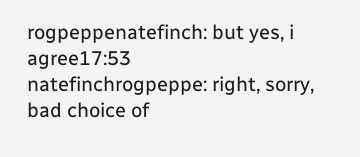rogpeppenatefinch: but yes, i agree17:53
natefinchrogpeppe: right, sorry, bad choice of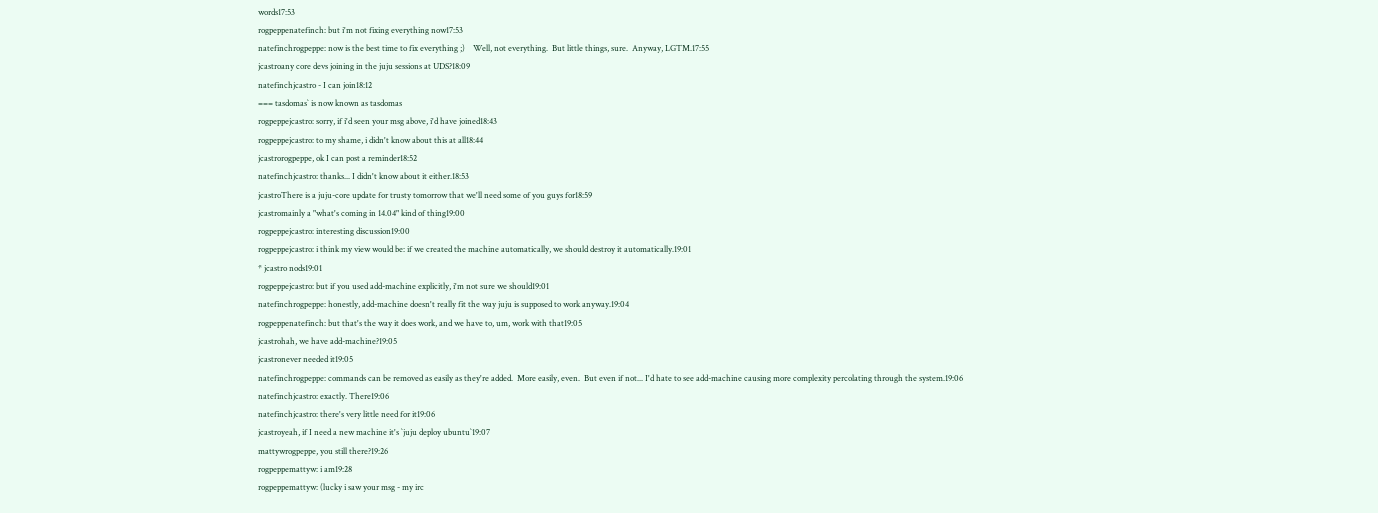words17:53
rogpeppenatefinch: but i'm not fixing everything now17:53
natefinchrogpeppe: now is the best time to fix everything ;)    Well, not everything.  But little things, sure.  Anyway, LGTM.17:55
jcastroany core devs joining in the juju sessions at UDS?18:09
natefinchjcastro - I can join18:12
=== tasdomas` is now known as tasdomas
rogpeppejcastro: sorry, if i'd seen your msg above, i'd have joined18:43
rogpeppejcastro: to my shame, i didn't know about this at all18:44
jcastrorogpeppe, ok I can post a reminder18:52
natefinchjcastro: thanks... I didn't know about it either.18:53
jcastroThere is a juju-core update for trusty tomorrow that we'll need some of you guys for18:59
jcastromainly a "what's coming in 14.04" kind of thing19:00
rogpeppejcastro: interesting discussion19:00
rogpeppejcastro: i think my view would be: if we created the machine automatically, we should destroy it automatically.19:01
* jcastro nods19:01
rogpeppejcastro: but if you used add-machine explicitly, i'm not sure we should19:01
natefinchrogpeppe: honestly, add-machine doesn't really fit the way juju is supposed to work anyway.19:04
rogpeppenatefinch: but that's the way it does work, and we have to, um, work with that19:05
jcastrohah, we have add-machine?19:05
jcastronever needed it19:05
natefinchrogpeppe: commands can be removed as easily as they're added.  More easily, even.  But even if not... I'd hate to see add-machine causing more complexity percolating through the system.19:06
natefinchjcastro: exactly. There19:06
natefinchjcastro: there's very little need for it19:06
jcastroyeah, if I need a new machine it's `juju deploy ubuntu`19:07
mattywrogpeppe, you still there?19:26
rogpeppemattyw: i am19:28
rogpeppemattyw: (lucky i saw your msg - my irc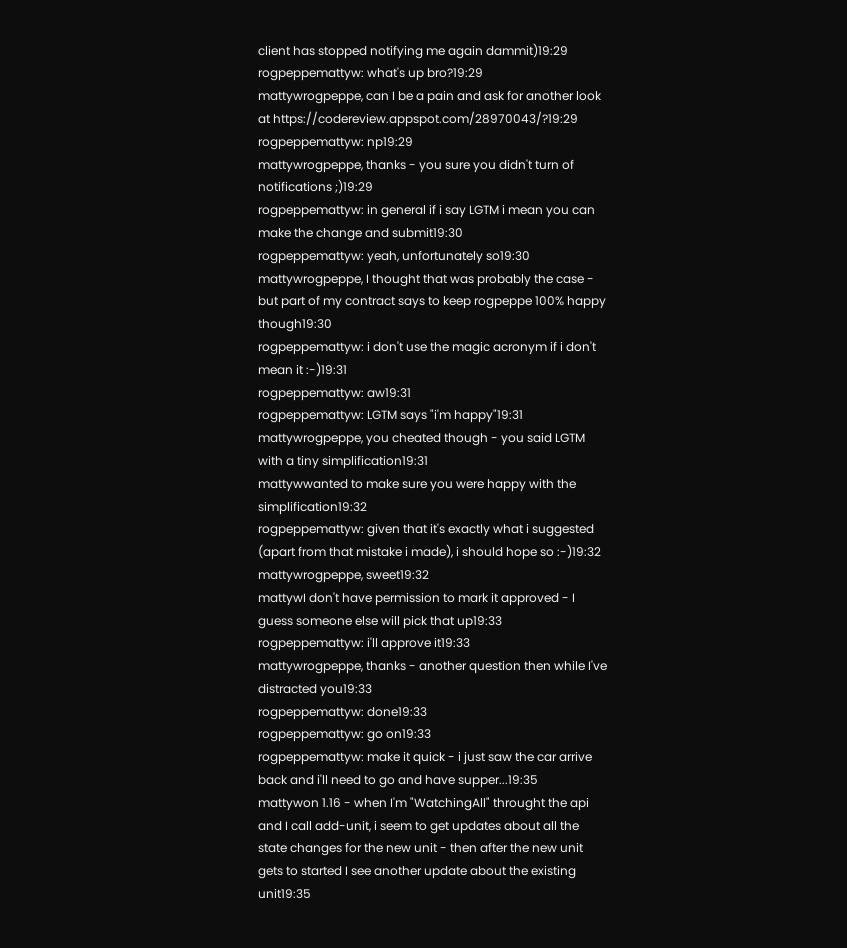client has stopped notifying me again dammit)19:29
rogpeppemattyw: what's up bro?19:29
mattywrogpeppe, can I be a pain and ask for another look at https://codereview.appspot.com/28970043/?19:29
rogpeppemattyw: np19:29
mattywrogpeppe, thanks - you sure you didn't turn of notifications ;)19:29
rogpeppemattyw: in general if i say LGTM i mean you can make the change and submit19:30
rogpeppemattyw: yeah, unfortunately so19:30
mattywrogpeppe, I thought that was probably the case - but part of my contract says to keep rogpeppe 100% happy though19:30
rogpeppemattyw: i don't use the magic acronym if i don't mean it :-)19:31
rogpeppemattyw: aw19:31
rogpeppemattyw: LGTM says "i'm happy"19:31
mattywrogpeppe, you cheated though - you said LGTM with a tiny simplification19:31
mattywwanted to make sure you were happy with the simplification19:32
rogpeppemattyw: given that it's exactly what i suggested (apart from that mistake i made), i should hope so :-)19:32
mattywrogpeppe, sweet19:32
mattywI don't have permission to mark it approved - I guess someone else will pick that up19:33
rogpeppemattyw: i'll approve it19:33
mattywrogpeppe, thanks - another question then while I've distracted you19:33
rogpeppemattyw: done19:33
rogpeppemattyw: go on19:33
rogpeppemattyw: make it quick - i just saw the car arrive back and i'll need to go and have supper...19:35
mattywon 1.16 - when I'm "WatchingAll" throught the api and I call add-unit, i seem to get updates about all the state changes for the new unit - then after the new unit gets to started I see another update about the existing unit19:35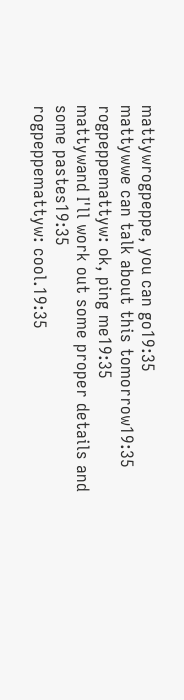mattywrogpeppe, you can go19:35
mattywwe can talk about this tomorrow19:35
rogpeppemattyw: ok, ping me19:35
mattywand I'll work out some proper details and some pastes19:35
rogpeppemattyw: cool.19:35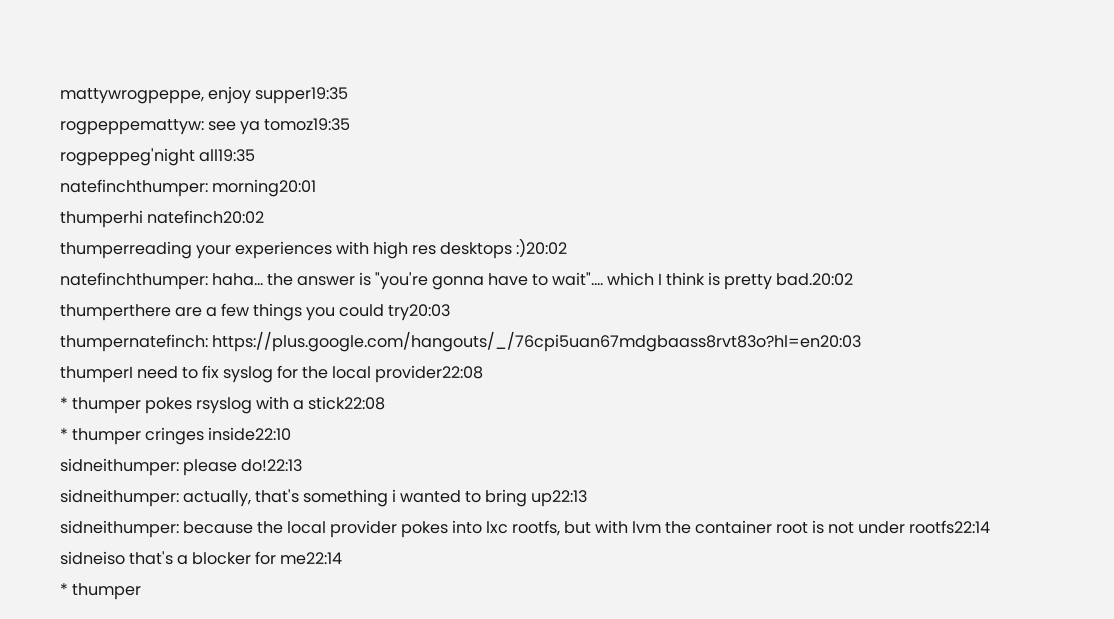mattywrogpeppe, enjoy supper19:35
rogpeppemattyw: see ya tomoz19:35
rogpeppeg'night all19:35
natefinchthumper: morning20:01
thumperhi natefinch20:02
thumperreading your experiences with high res desktops :)20:02
natefinchthumper: haha... the answer is "you're gonna have to wait".... which I think is pretty bad.20:02
thumperthere are a few things you could try20:03
thumpernatefinch: https://plus.google.com/hangouts/_/76cpi5uan67mdgbaass8rvt83o?hl=en20:03
thumperI need to fix syslog for the local provider22:08
* thumper pokes rsyslog with a stick22:08
* thumper cringes inside22:10
sidneithumper: please do!22:13
sidneithumper: actually, that's something i wanted to bring up22:13
sidneithumper: because the local provider pokes into lxc rootfs, but with lvm the container root is not under rootfs22:14
sidneiso that's a blocker for me22:14
* thumper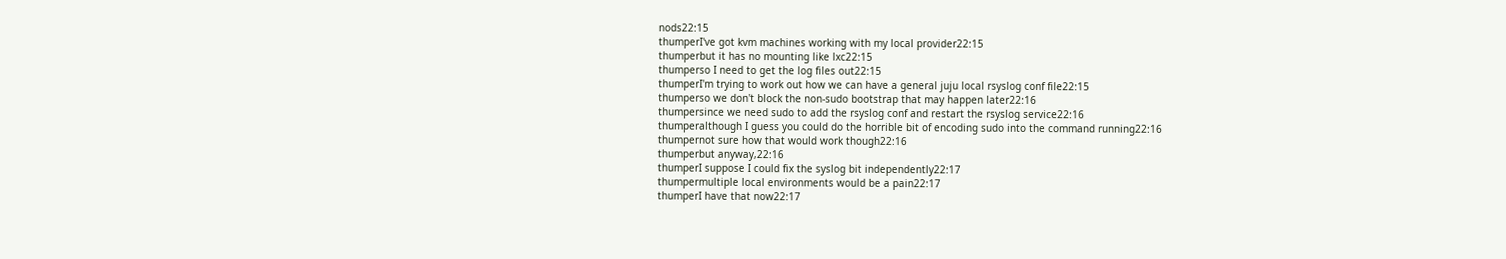nods22:15
thumperI've got kvm machines working with my local provider22:15
thumperbut it has no mounting like lxc22:15
thumperso I need to get the log files out22:15
thumperI'm trying to work out how we can have a general juju local rsyslog conf file22:15
thumperso we don't block the non-sudo bootstrap that may happen later22:16
thumpersince we need sudo to add the rsyslog conf and restart the rsyslog service22:16
thumperalthough I guess you could do the horrible bit of encoding sudo into the command running22:16
thumpernot sure how that would work though22:16
thumperbut anyway,22:16
thumperI suppose I could fix the syslog bit independently22:17
thumpermultiple local environments would be a pain22:17
thumperI have that now22:17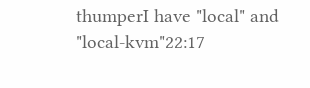thumperI have "local" and "local-kvm"22:17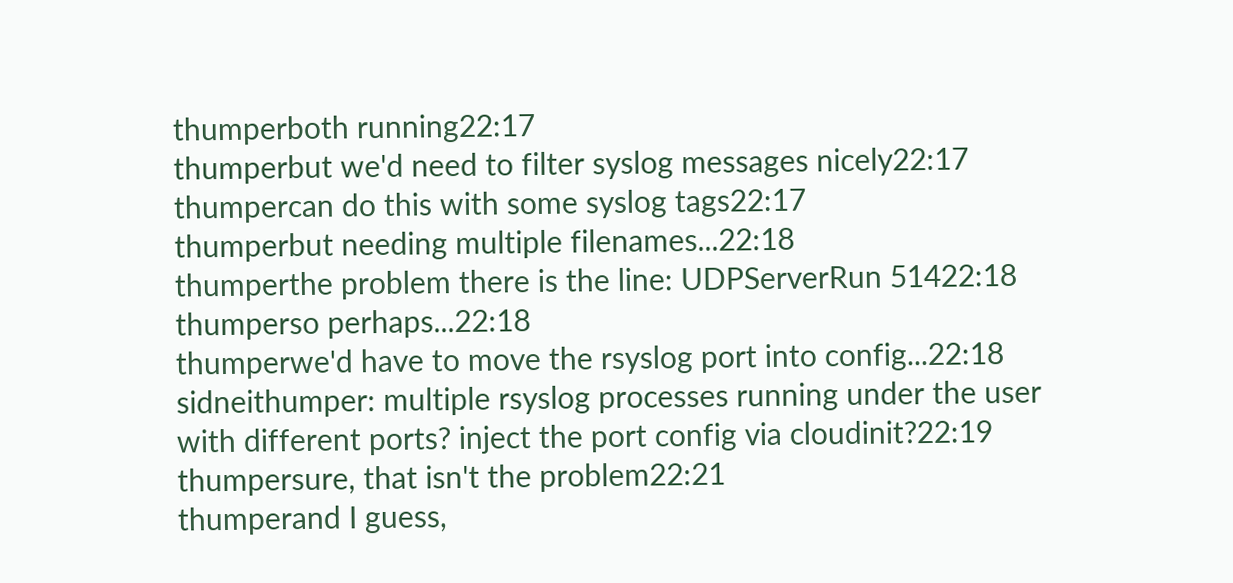thumperboth running22:17
thumperbut we'd need to filter syslog messages nicely22:17
thumpercan do this with some syslog tags22:17
thumperbut needing multiple filenames...22:18
thumperthe problem there is the line: UDPServerRun 51422:18
thumperso perhaps...22:18
thumperwe'd have to move the rsyslog port into config...22:18
sidneithumper: multiple rsyslog processes running under the user with different ports? inject the port config via cloudinit?22:19
thumpersure, that isn't the problem22:21
thumperand I guess,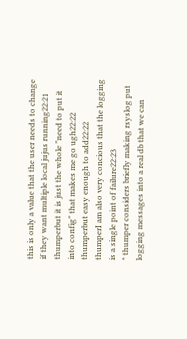this is only a value that the user needs to change if they want multiple local jujus running22:21
thumperbut it is just the whole "need to put it into config" that makes me go ugh22:22
thumperbut easy enough to add22:22
thumperI am also very concious that the logging is a single point of failure22:23
* thumper considers briefly making rsyslog put logging messages into a real db that we can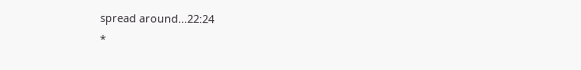spread around...22:24
*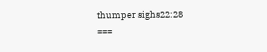thumper sighs22:28
===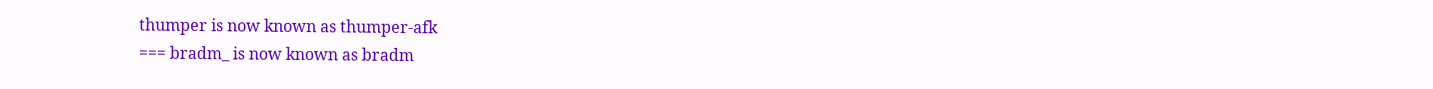thumper is now known as thumper-afk
=== bradm_ is now known as bradm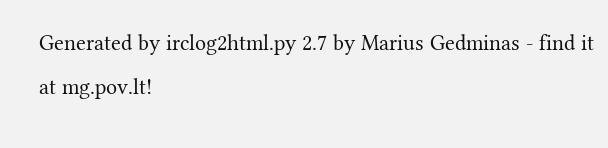Generated by irclog2html.py 2.7 by Marius Gedminas - find it at mg.pov.lt!